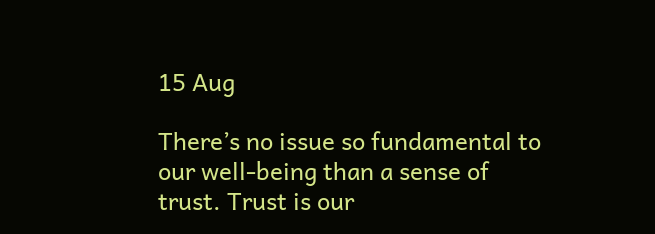15 Aug

There’s no issue so fundamental to our well-being than a sense of trust. Trust is our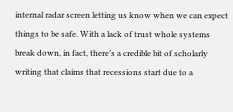internal radar screen letting us know when we can expect things to be safe. With a lack of trust whole systems break down, in fact, there’s a credible bit of scholarly writing that claims that recessions start due to a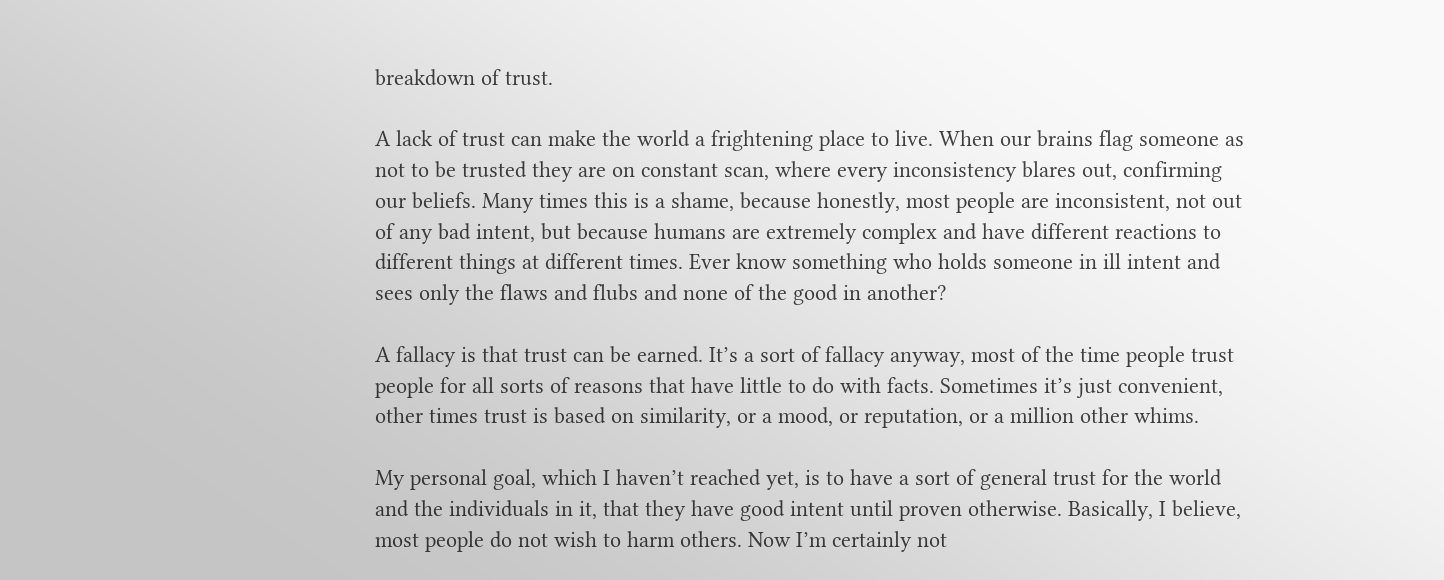breakdown of trust.

A lack of trust can make the world a frightening place to live. When our brains flag someone as not to be trusted they are on constant scan, where every inconsistency blares out, confirming our beliefs. Many times this is a shame, because honestly, most people are inconsistent, not out of any bad intent, but because humans are extremely complex and have different reactions to different things at different times. Ever know something who holds someone in ill intent and sees only the flaws and flubs and none of the good in another?

A fallacy is that trust can be earned. It’s a sort of fallacy anyway, most of the time people trust people for all sorts of reasons that have little to do with facts. Sometimes it’s just convenient, other times trust is based on similarity, or a mood, or reputation, or a million other whims.

My personal goal, which I haven’t reached yet, is to have a sort of general trust for the world and the individuals in it, that they have good intent until proven otherwise. Basically, I believe, most people do not wish to harm others. Now I’m certainly not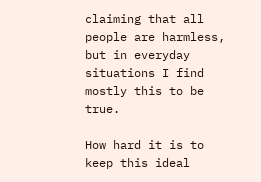claiming that all people are harmless, but in everyday situations I find mostly this to be true.

How hard it is to keep this ideal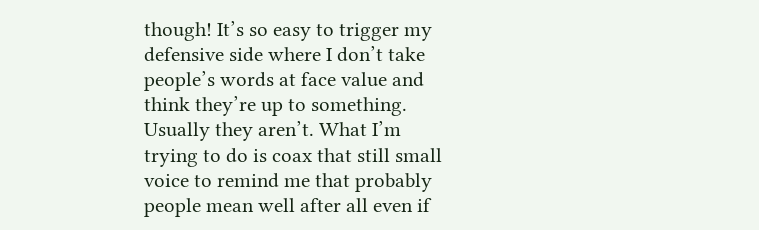though! It’s so easy to trigger my defensive side where I don’t take people’s words at face value and think they’re up to something. Usually they aren’t. What I’m trying to do is coax that still small voice to remind me that probably people mean well after all even if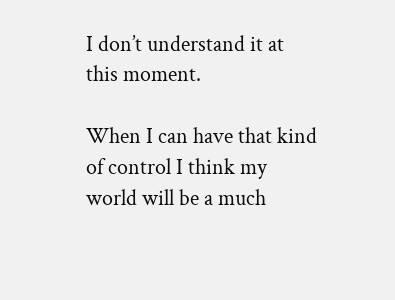I don’t understand it at this moment.

When I can have that kind of control I think my world will be a much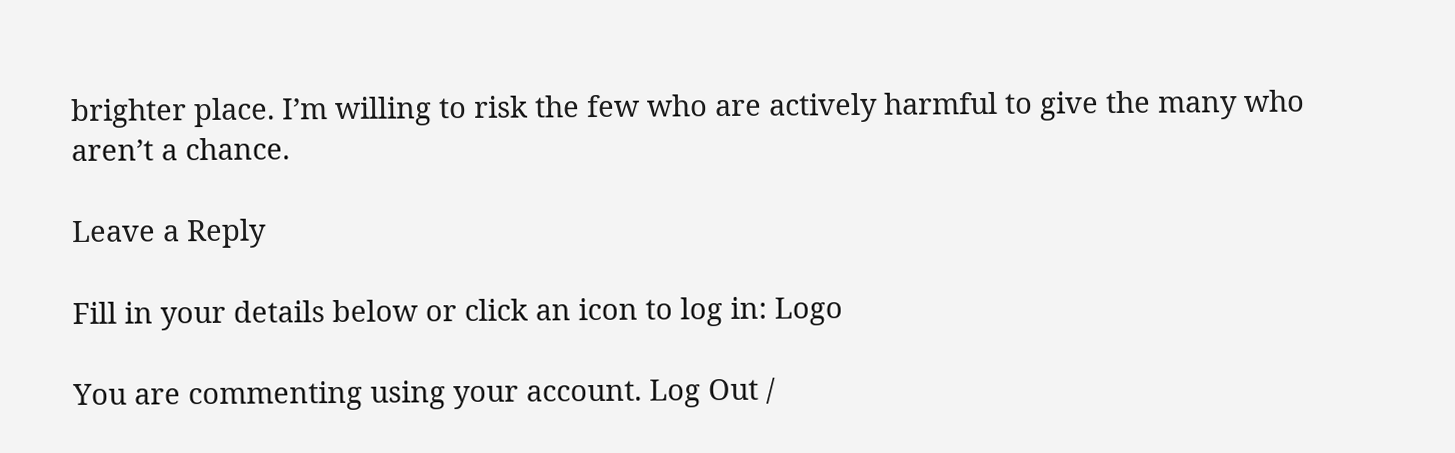brighter place. I’m willing to risk the few who are actively harmful to give the many who aren’t a chance.

Leave a Reply

Fill in your details below or click an icon to log in: Logo

You are commenting using your account. Log Out /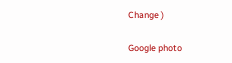Change )

Google photo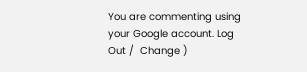You are commenting using your Google account. Log Out /  Change )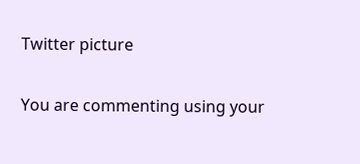Twitter picture

You are commenting using your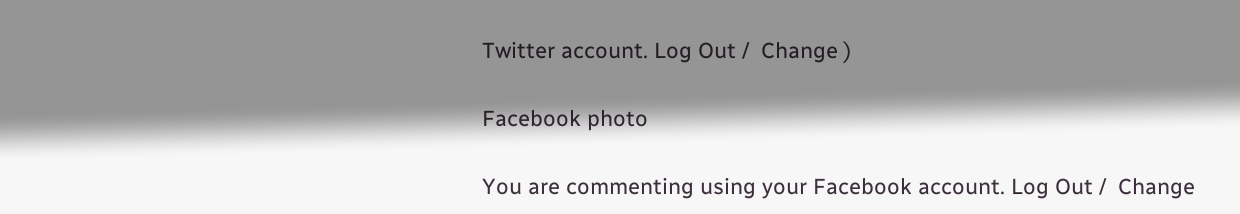Twitter account. Log Out /  Change )

Facebook photo

You are commenting using your Facebook account. Log Out /  Change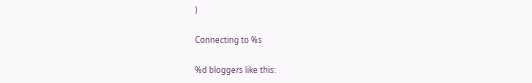)

Connecting to %s

%d bloggers like this: